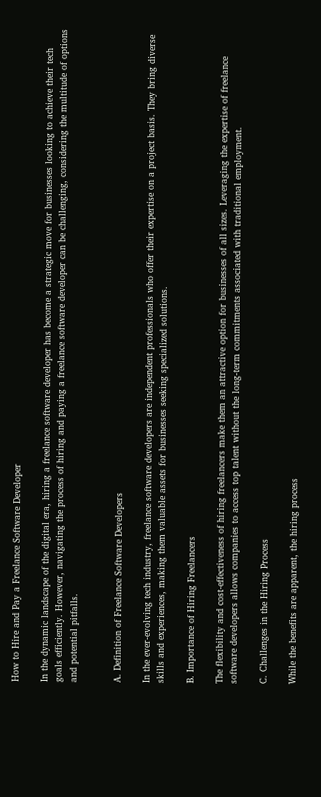How to Hire and Pay a Freelance Software Developer

In the dynamic landscape of the digital era, hiring a freelance software developer has become a strategic move for businesses looking to achieve their tech goals efficiently. However, navigating the process of hiring and paying a freelance software developer can be challenging, considering the multitude of options and potential pitfalls.


A. Definition of Freelance Software Developers

In the ever-evolving tech industry, freelance software developers are independent professionals who offer their expertise on a project basis. They bring diverse skills and experiences, making them valuable assets for businesses seeking specialized solutions.

B. Importance of Hiring Freelancers

The flexibility and cost-effectiveness of hiring freelancers make them an attractive option for businesses of all sizes. Leveraging the expertise of freelance software developers allows companies to access top talent without the long-term commitments associated with traditional employment.

C. Challenges in the Hiring Process

While the benefits are apparent, the hiring process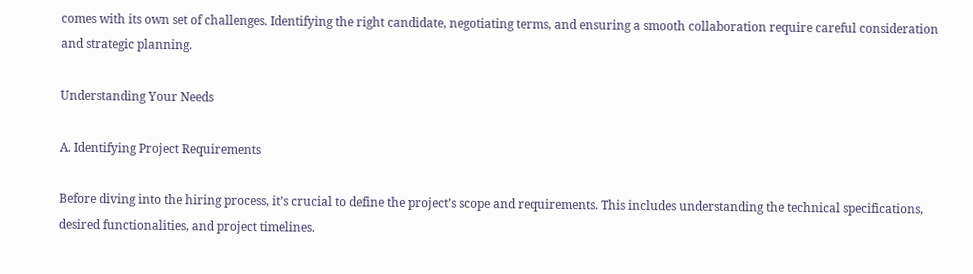comes with its own set of challenges. Identifying the right candidate, negotiating terms, and ensuring a smooth collaboration require careful consideration and strategic planning.

Understanding Your Needs

A. Identifying Project Requirements

Before diving into the hiring process, it’s crucial to define the project’s scope and requirements. This includes understanding the technical specifications, desired functionalities, and project timelines.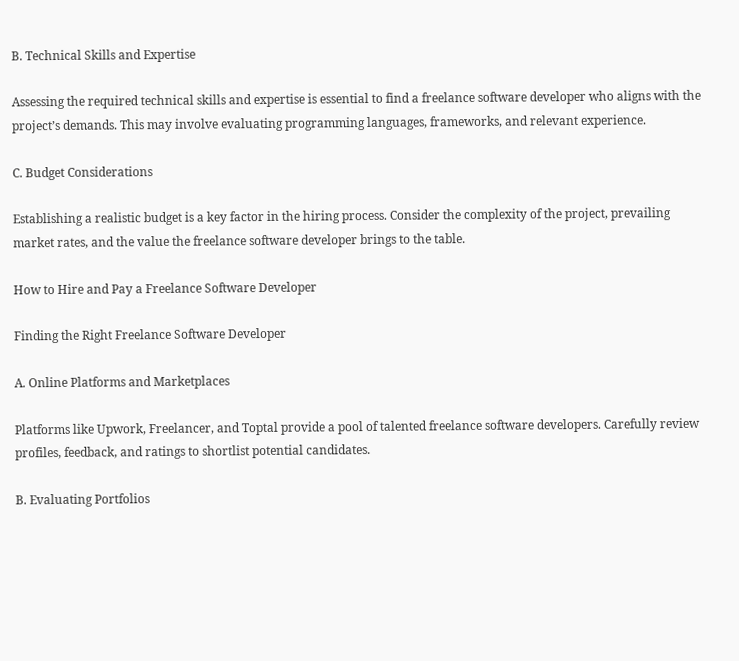B. Technical Skills and Expertise

Assessing the required technical skills and expertise is essential to find a freelance software developer who aligns with the project’s demands. This may involve evaluating programming languages, frameworks, and relevant experience.

C. Budget Considerations

Establishing a realistic budget is a key factor in the hiring process. Consider the complexity of the project, prevailing market rates, and the value the freelance software developer brings to the table.

How to Hire and Pay a Freelance Software Developer

Finding the Right Freelance Software Developer

A. Online Platforms and Marketplaces

Platforms like Upwork, Freelancer, and Toptal provide a pool of talented freelance software developers. Carefully review profiles, feedback, and ratings to shortlist potential candidates.

B. Evaluating Portfolios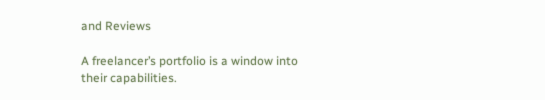and Reviews

A freelancer’s portfolio is a window into their capabilities.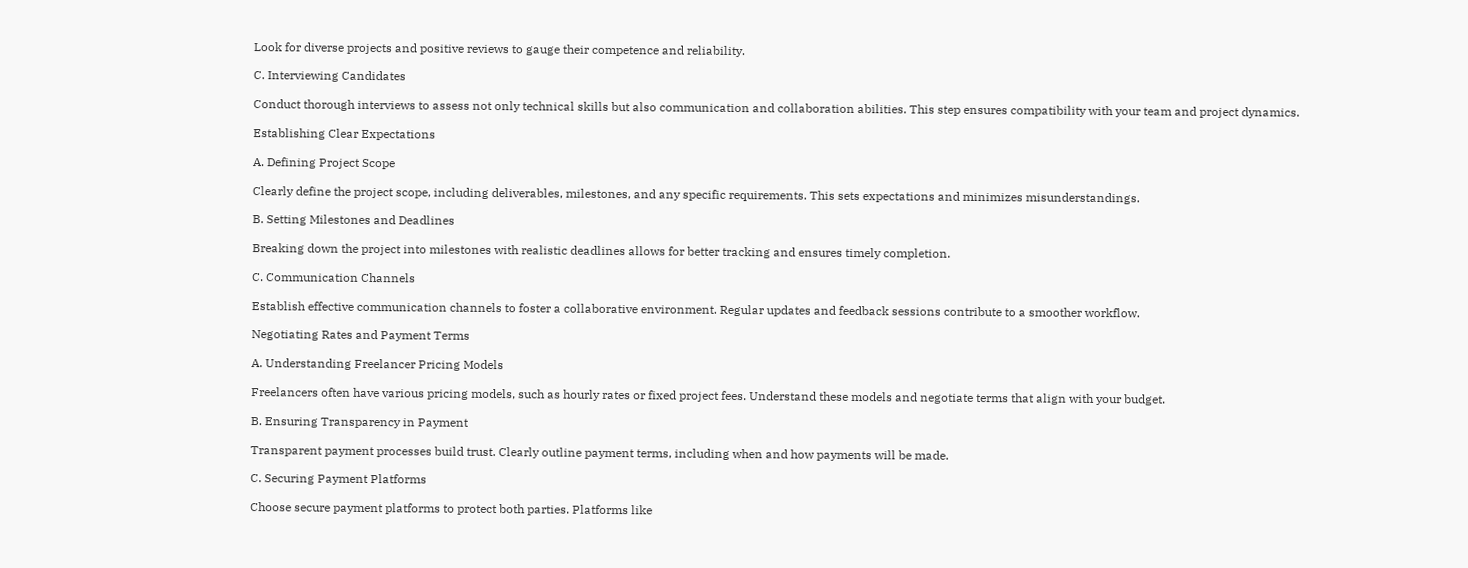Look for diverse projects and positive reviews to gauge their competence and reliability.

C. Interviewing Candidates

Conduct thorough interviews to assess not only technical skills but also communication and collaboration abilities. This step ensures compatibility with your team and project dynamics.

Establishing Clear Expectations

A. Defining Project Scope

Clearly define the project scope, including deliverables, milestones, and any specific requirements. This sets expectations and minimizes misunderstandings.

B. Setting Milestones and Deadlines

Breaking down the project into milestones with realistic deadlines allows for better tracking and ensures timely completion.

C. Communication Channels

Establish effective communication channels to foster a collaborative environment. Regular updates and feedback sessions contribute to a smoother workflow.

Negotiating Rates and Payment Terms

A. Understanding Freelancer Pricing Models

Freelancers often have various pricing models, such as hourly rates or fixed project fees. Understand these models and negotiate terms that align with your budget.

B. Ensuring Transparency in Payment

Transparent payment processes build trust. Clearly outline payment terms, including when and how payments will be made.

C. Securing Payment Platforms

Choose secure payment platforms to protect both parties. Platforms like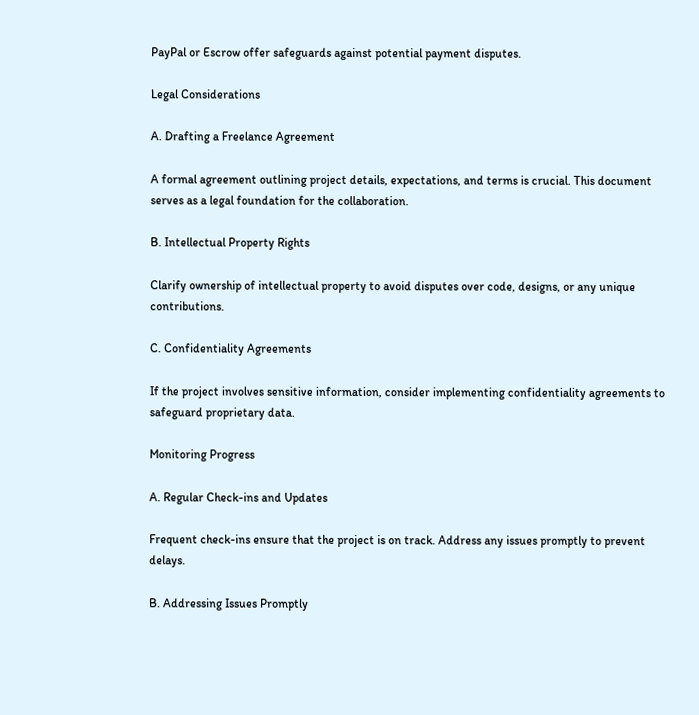PayPal or Escrow offer safeguards against potential payment disputes.

Legal Considerations

A. Drafting a Freelance Agreement

A formal agreement outlining project details, expectations, and terms is crucial. This document serves as a legal foundation for the collaboration.

B. Intellectual Property Rights

Clarify ownership of intellectual property to avoid disputes over code, designs, or any unique contributions.

C. Confidentiality Agreements

If the project involves sensitive information, consider implementing confidentiality agreements to safeguard proprietary data.

Monitoring Progress

A. Regular Check-ins and Updates

Frequent check-ins ensure that the project is on track. Address any issues promptly to prevent delays.

B. Addressing Issues Promptly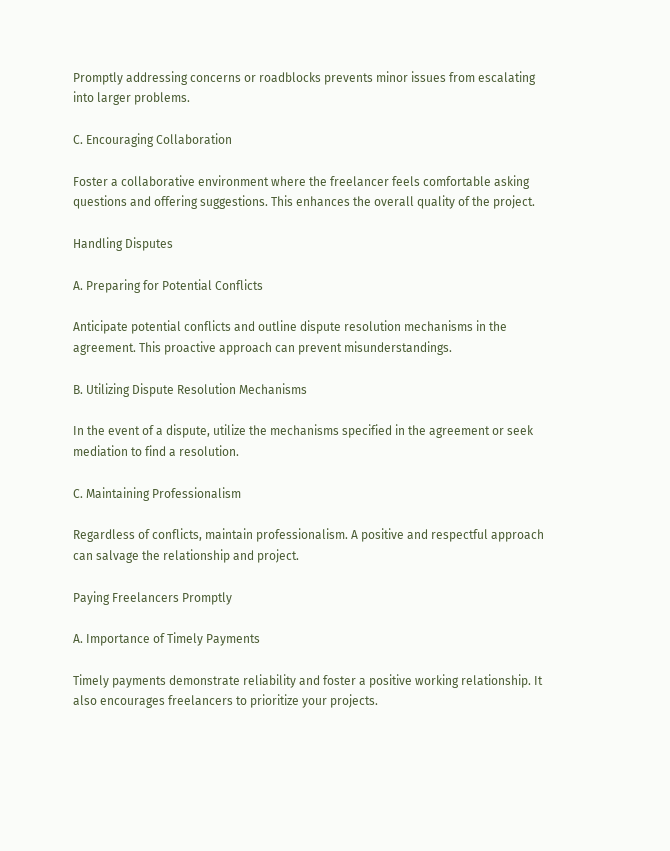Promptly addressing concerns or roadblocks prevents minor issues from escalating into larger problems.

C. Encouraging Collaboration

Foster a collaborative environment where the freelancer feels comfortable asking questions and offering suggestions. This enhances the overall quality of the project.

Handling Disputes

A. Preparing for Potential Conflicts

Anticipate potential conflicts and outline dispute resolution mechanisms in the agreement. This proactive approach can prevent misunderstandings.

B. Utilizing Dispute Resolution Mechanisms

In the event of a dispute, utilize the mechanisms specified in the agreement or seek mediation to find a resolution.

C. Maintaining Professionalism

Regardless of conflicts, maintain professionalism. A positive and respectful approach can salvage the relationship and project.

Paying Freelancers Promptly

A. Importance of Timely Payments

Timely payments demonstrate reliability and foster a positive working relationship. It also encourages freelancers to prioritize your projects.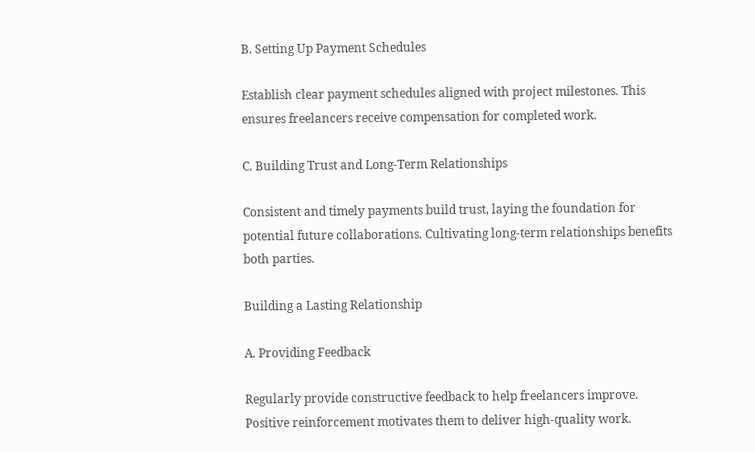B. Setting Up Payment Schedules

Establish clear payment schedules aligned with project milestones. This ensures freelancers receive compensation for completed work.

C. Building Trust and Long-Term Relationships

Consistent and timely payments build trust, laying the foundation for potential future collaborations. Cultivating long-term relationships benefits both parties.

Building a Lasting Relationship

A. Providing Feedback

Regularly provide constructive feedback to help freelancers improve. Positive reinforcement motivates them to deliver high-quality work.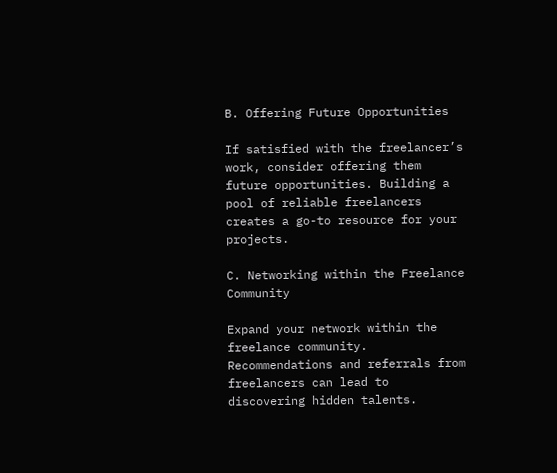B. Offering Future Opportunities

If satisfied with the freelancer’s work, consider offering them future opportunities. Building a pool of reliable freelancers creates a go-to resource for your projects.

C. Networking within the Freelance Community

Expand your network within the freelance community. Recommendations and referrals from freelancers can lead to discovering hidden talents.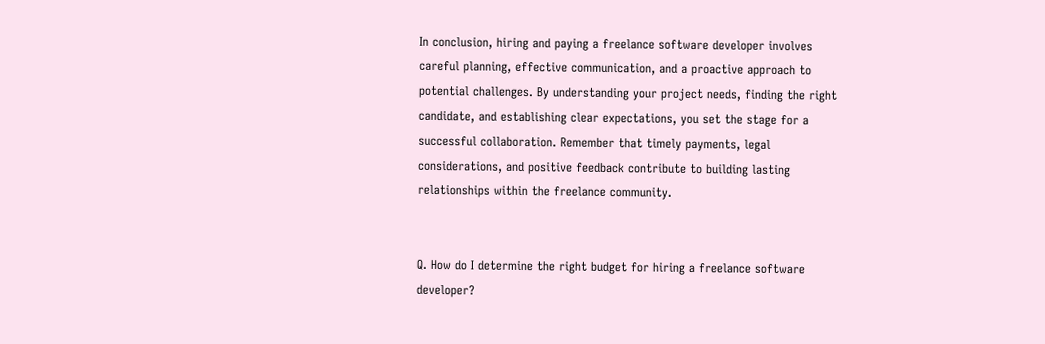In conclusion, hiring and paying a freelance software developer involves careful planning, effective communication, and a proactive approach to potential challenges. By understanding your project needs, finding the right candidate, and establishing clear expectations, you set the stage for a successful collaboration. Remember that timely payments, legal considerations, and positive feedback contribute to building lasting relationships within the freelance community.


Q. How do I determine the right budget for hiring a freelance software developer?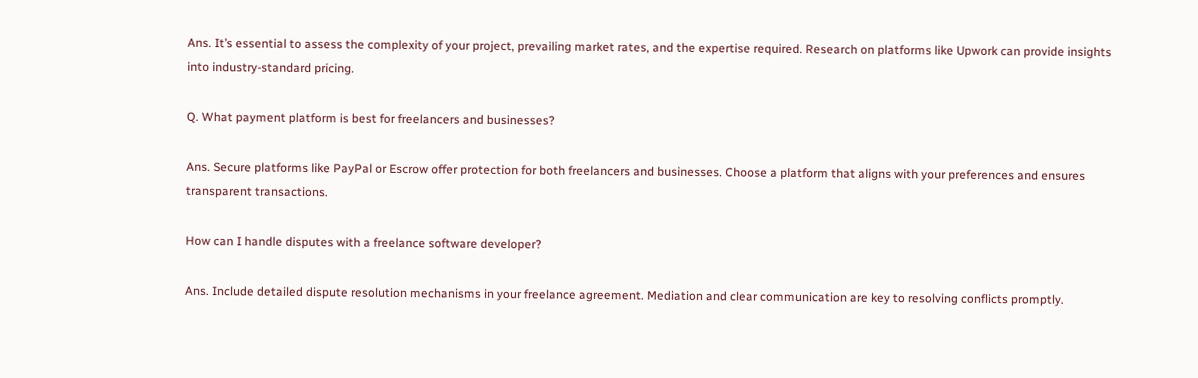Ans. It’s essential to assess the complexity of your project, prevailing market rates, and the expertise required. Research on platforms like Upwork can provide insights into industry-standard pricing.

Q. What payment platform is best for freelancers and businesses?

Ans. Secure platforms like PayPal or Escrow offer protection for both freelancers and businesses. Choose a platform that aligns with your preferences and ensures transparent transactions.

How can I handle disputes with a freelance software developer?

Ans. Include detailed dispute resolution mechanisms in your freelance agreement. Mediation and clear communication are key to resolving conflicts promptly.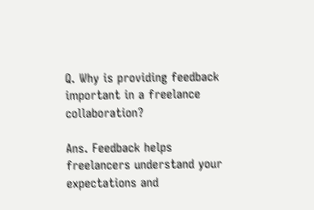Q. Why is providing feedback important in a freelance collaboration?

Ans. Feedback helps freelancers understand your expectations and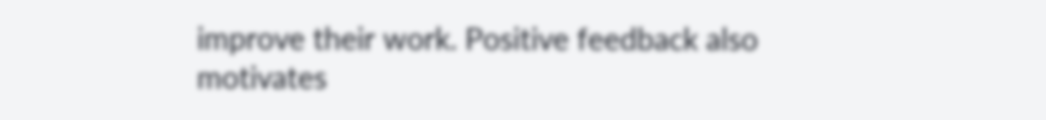improve their work. Positive feedback also motivates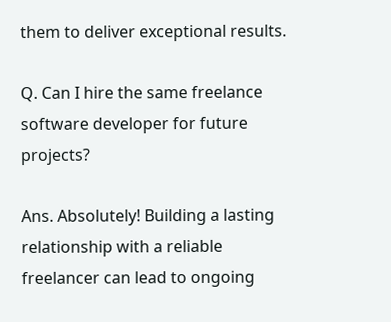them to deliver exceptional results.

Q. Can I hire the same freelance software developer for future projects?

Ans. Absolutely! Building a lasting relationship with a reliable freelancer can lead to ongoing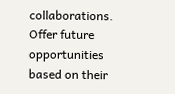collaborations. Offer future opportunities based on their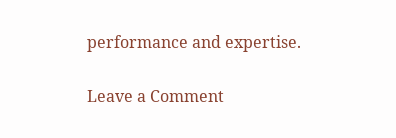performance and expertise.

Leave a Comment